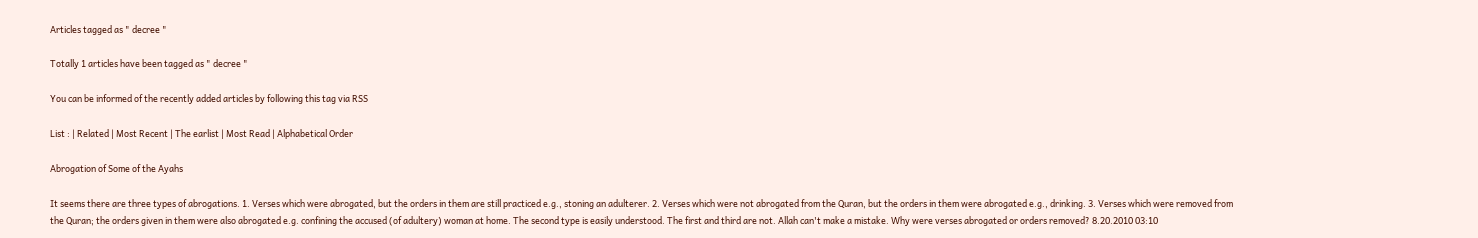Articles tagged as " decree "

Totally 1 articles have been tagged as " decree "

You can be informed of the recently added articles by following this tag via RSS

List : | Related | Most Recent | The earlist | Most Read | Alphabetical Order

Abrogation of Some of the Ayahs

It seems there are three types of abrogations. 1. Verses which were abrogated, but the orders in them are still practiced e.g., stoning an adulterer. 2. Verses which were not abrogated from the Quran, but the orders in them were abrogated e.g., drinking. 3. Verses which were removed from the Quran; the orders given in them were also abrogated e.g. confining the accused (of adultery) woman at home. The second type is easily understood. The first and third are not. Allah can't make a mistake. Why were verses abrogated or orders removed? 8.20.2010 03:10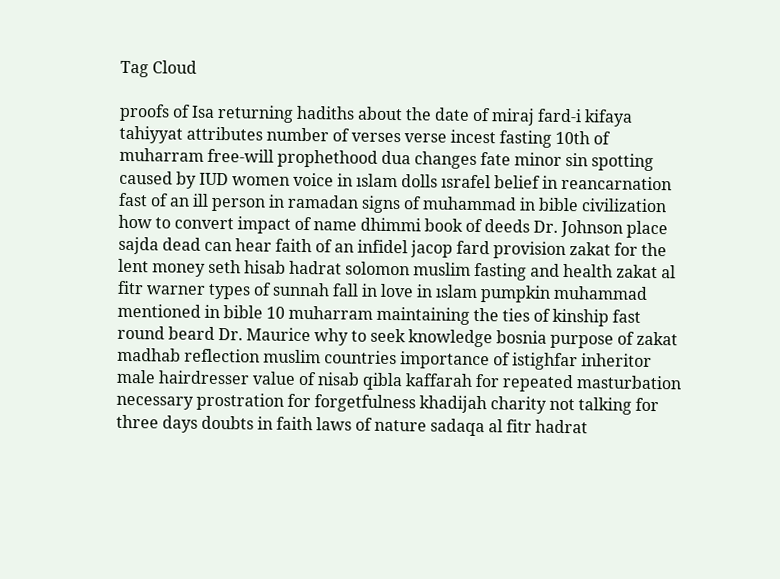Tag Cloud

proofs of Isa returning hadiths about the date of miraj fard-i kifaya tahiyyat attributes number of verses verse incest fasting 10th of muharram free-will prophethood dua changes fate minor sin spotting caused by IUD women voice in ıslam dolls ısrafel belief in reancarnation fast of an ill person in ramadan signs of muhammad in bible civilization how to convert impact of name dhimmi book of deeds Dr. Johnson place sajda dead can hear faith of an infidel jacop fard provision zakat for the lent money seth hisab hadrat solomon muslim fasting and health zakat al fitr warner types of sunnah fall in love in ıslam pumpkin muhammad mentioned in bible 10 muharram maintaining the ties of kinship fast round beard Dr. Maurice why to seek knowledge bosnia purpose of zakat madhab reflection muslim countries importance of istighfar inheritor male hairdresser value of nisab qibla kaffarah for repeated masturbation necessary prostration for forgetfulness khadijah charity not talking for three days doubts in faith laws of nature sadaqa al fitr hadrat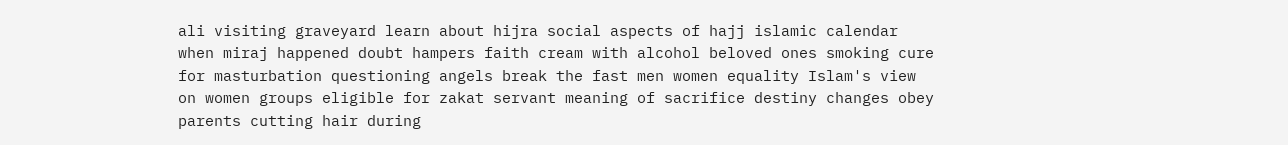ali visiting graveyard learn about hijra social aspects of hajj islamic calendar when miraj happened doubt hampers faith cream with alcohol beloved ones smoking cure for masturbation questioning angels break the fast men women equality Islam's view on women groups eligible for zakat servant meaning of sacrifice destiny changes obey parents cutting hair during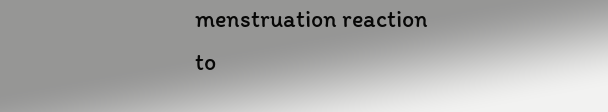menstruation reaction to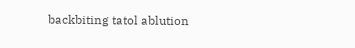backbiting tatol ablution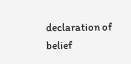declaration of belief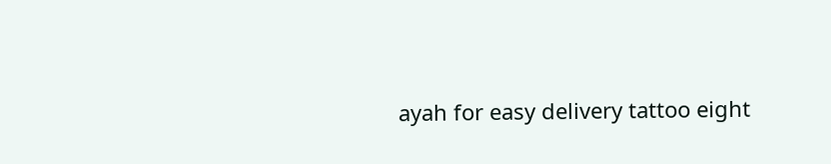ayah for easy delivery tattoo eight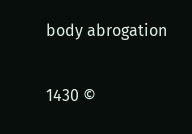body abrogation

1430 ©